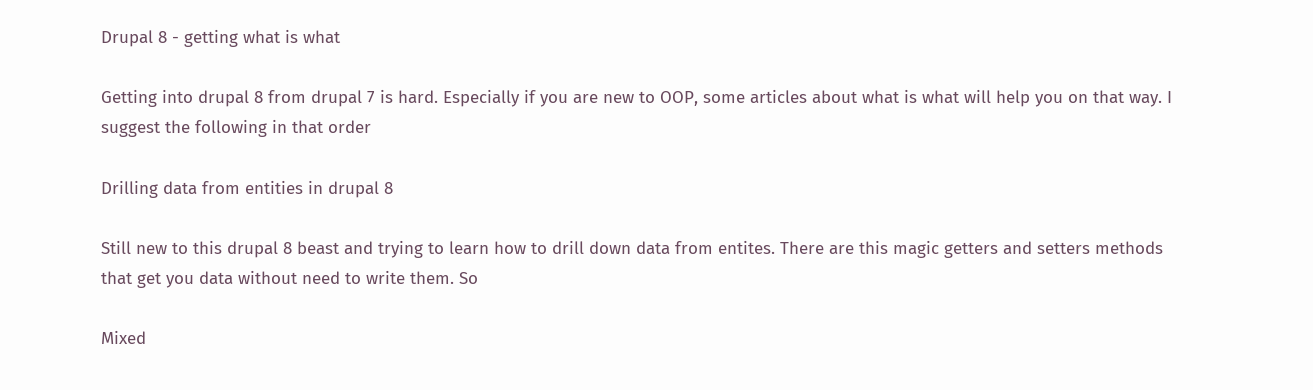Drupal 8 - getting what is what

Getting into drupal 8 from drupal 7 is hard. Especially if you are new to OOP, some articles about what is what will help you on that way. I suggest the following in that order

Drilling data from entities in drupal 8

Still new to this drupal 8 beast and trying to learn how to drill down data from entites. There are this magic getters and setters methods that get you data without need to write them. So

Mixed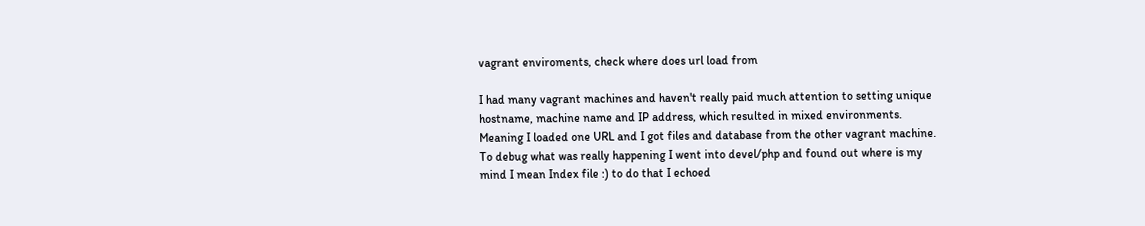vagrant enviroments, check where does url load from

I had many vagrant machines and haven't really paid much attention to setting unique hostname, machine name and IP address, which resulted in mixed environments. Meaning I loaded one URL and I got files and database from the other vagrant machine. To debug what was really happening I went into devel/php and found out where is my mind I mean Index file :) to do that I echoed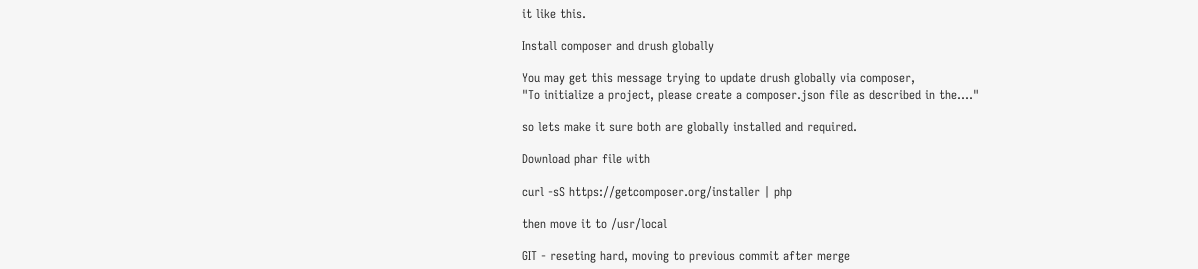it like this.

Install composer and drush globally

You may get this message trying to update drush globally via composer,
"To initialize a project, please create a composer.json file as described in the...."

so lets make it sure both are globally installed and required.

Download phar file with

curl -sS https://getcomposer.org/installer | php

then move it to /usr/local

GIT - reseting hard, moving to previous commit after merge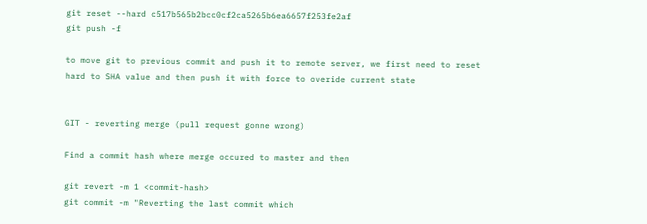git reset --hard c517b565b2bcc0cf2ca5265b6ea6657f253fe2af
git push -f

to move git to previous commit and push it to remote server, we first need to reset hard to SHA value and then push it with force to overide current state


GIT - reverting merge (pull request gonne wrong)

Find a commit hash where merge occured to master and then

git revert -m 1 <commit-hash>
git commit -m "Reverting the last commit which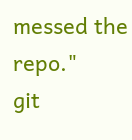messed the repo."
git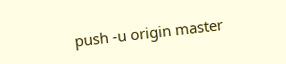push -u origin master